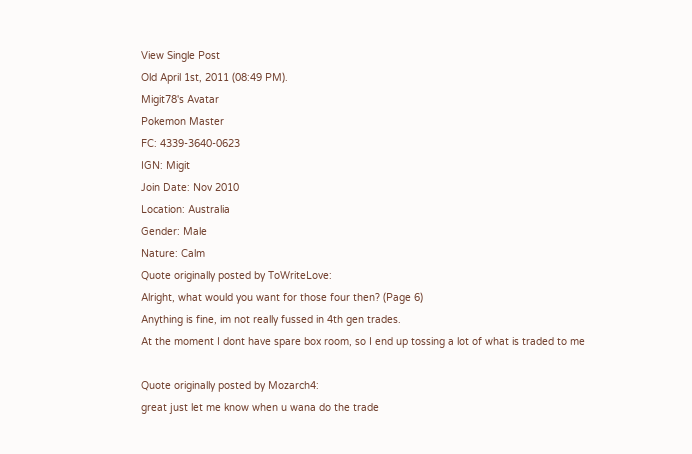View Single Post
Old April 1st, 2011 (08:49 PM).
Migit78's Avatar
Pokemon Master
FC: 4339-3640-0623
IGN: Migit
Join Date: Nov 2010
Location: Australia
Gender: Male
Nature: Calm
Quote originally posted by ToWriteLove:
Alright, what would you want for those four then? (Page 6)
Anything is fine, im not really fussed in 4th gen trades.
At the moment I dont have spare box room, so I end up tossing a lot of what is traded to me

Quote originally posted by Mozarch4:
great just let me know when u wana do the trade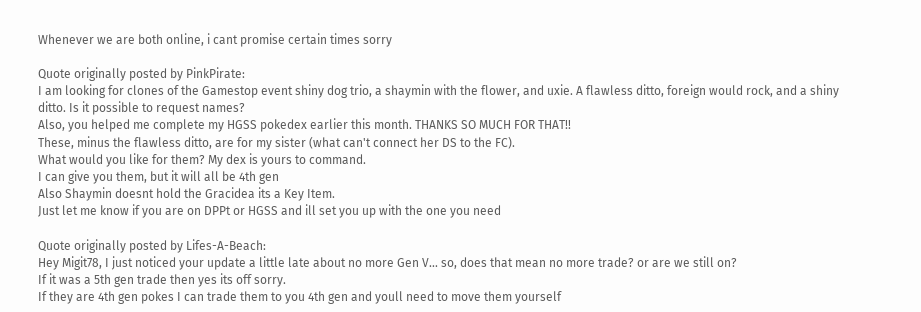Whenever we are both online, i cant promise certain times sorry

Quote originally posted by PinkPirate:
I am looking for clones of the Gamestop event shiny dog trio, a shaymin with the flower, and uxie. A flawless ditto, foreign would rock, and a shiny ditto. Is it possible to request names?
Also, you helped me complete my HGSS pokedex earlier this month. THANKS SO MUCH FOR THAT!!
These, minus the flawless ditto, are for my sister (what can't connect her DS to the FC).
What would you like for them? My dex is yours to command.
I can give you them, but it will all be 4th gen
Also Shaymin doesnt hold the Gracidea its a Key Item.
Just let me know if you are on DPPt or HGSS and ill set you up with the one you need

Quote originally posted by Lifes-A-Beach:
Hey Migit78, I just noticed your update a little late about no more Gen V... so, does that mean no more trade? or are we still on?
If it was a 5th gen trade then yes its off sorry.
If they are 4th gen pokes I can trade them to you 4th gen and youll need to move them yourself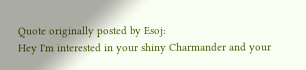Quote originally posted by Esoj:
Hey I'm interested in your shiny Charmander and your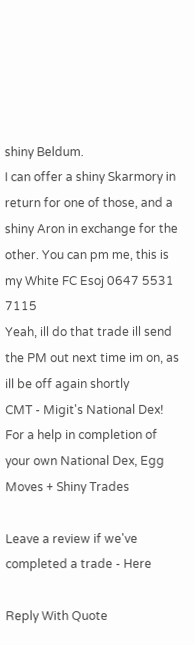shiny Beldum.
I can offer a shiny Skarmory in return for one of those, and a shiny Aron in exchange for the other. You can pm me, this is my White FC Esoj 0647 5531 7115
Yeah, ill do that trade ill send the PM out next time im on, as ill be off again shortly
CMT - Migit's National Dex!
For a help in completion of your own National Dex, Egg Moves + Shiny Trades

Leave a review if we've completed a trade - Here

Reply With Quote